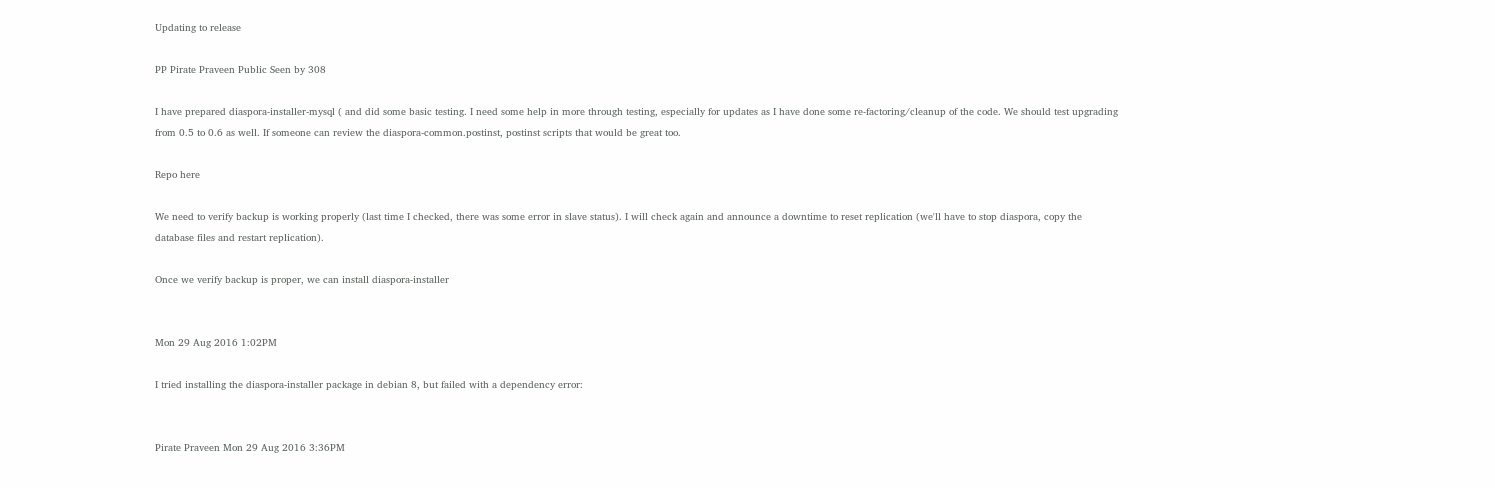Updating to release

PP Pirate Praveen Public Seen by 308

I have prepared diaspora-installer-mysql ( and did some basic testing. I need some help in more through testing, especially for updates as I have done some re-factoring/cleanup of the code. We should test upgrading from 0.5 to 0.6 as well. If someone can review the diaspora-common.postinst, postinst scripts that would be great too.

Repo here

We need to verify backup is working properly (last time I checked, there was some error in slave status). I will check again and announce a downtime to reset replication (we'll have to stop diaspora, copy the database files and restart replication).

Once we verify backup is proper, we can install diaspora-installer


Mon 29 Aug 2016 1:02PM

I tried installing the diaspora-installer package in debian 8, but failed with a dependency error:


Pirate Praveen Mon 29 Aug 2016 3:36PM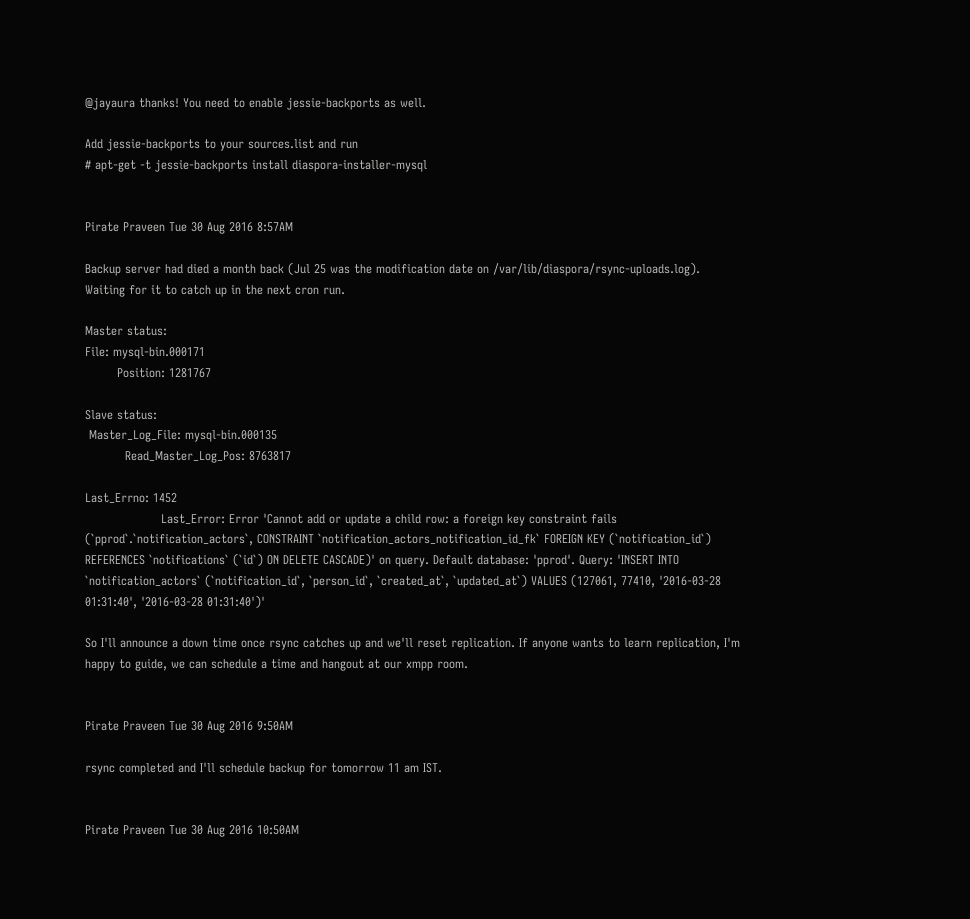@jayaura thanks! You need to enable jessie-backports as well.

Add jessie-backports to your sources.list and run
# apt-get -t jessie-backports install diaspora-installer-mysql


Pirate Praveen Tue 30 Aug 2016 8:57AM

Backup server had died a month back (Jul 25 was the modification date on /var/lib/diaspora/rsync-uploads.log). Waiting for it to catch up in the next cron run.

Master status:
File: mysql-bin.000171
        Position: 1281767

Slave status:
 Master_Log_File: mysql-bin.000135
          Read_Master_Log_Pos: 8763817

Last_Errno: 1452
                   Last_Error: Error 'Cannot add or update a child row: a foreign key constraint fails (`pprod`.`notification_actors`, CONSTRAINT `notification_actors_notification_id_fk` FOREIGN KEY (`notification_id`) REFERENCES `notifications` (`id`) ON DELETE CASCADE)' on query. Default database: 'pprod'. Query: 'INSERT INTO `notification_actors` (`notification_id`, `person_id`, `created_at`, `updated_at`) VALUES (127061, 77410, '2016-03-28 01:31:40', '2016-03-28 01:31:40')'

So I'll announce a down time once rsync catches up and we'll reset replication. If anyone wants to learn replication, I'm happy to guide, we can schedule a time and hangout at our xmpp room.


Pirate Praveen Tue 30 Aug 2016 9:50AM

rsync completed and I'll schedule backup for tomorrow 11 am IST.


Pirate Praveen Tue 30 Aug 2016 10:50AM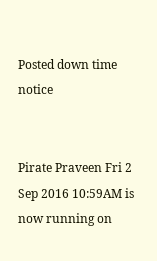Posted down time notice


Pirate Praveen Fri 2 Sep 2016 10:59AM is now running on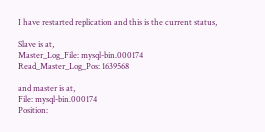I have restarted replication and this is the current status,

Slave is at,
Master_Log_File: mysql-bin.000174
Read_Master_Log_Pos: 1639568

and master is at,
File: mysql-bin.000174
Position: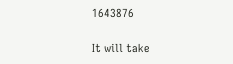1643876

It will take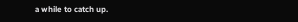a while to catch up.